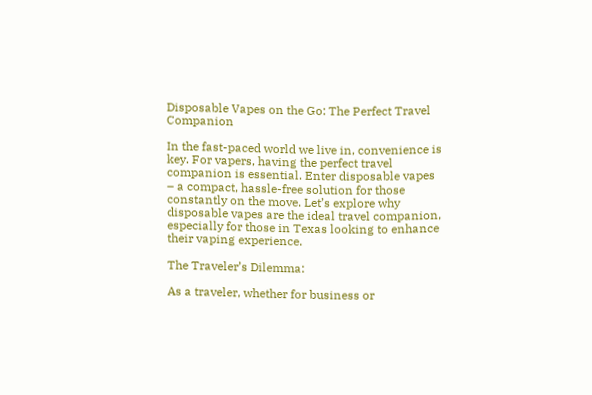Disposable Vapes on the Go: The Perfect Travel Companion

In the fast-paced world we live in, convenience is key. For vapers, having the perfect travel companion is essential. Enter disposable vapes – a compact, hassle-free solution for those constantly on the move. Let’s explore why disposable vapes are the ideal travel companion, especially for those in Texas looking to enhance their vaping experience.

The Traveler’s Dilemma:

As a traveler, whether for business or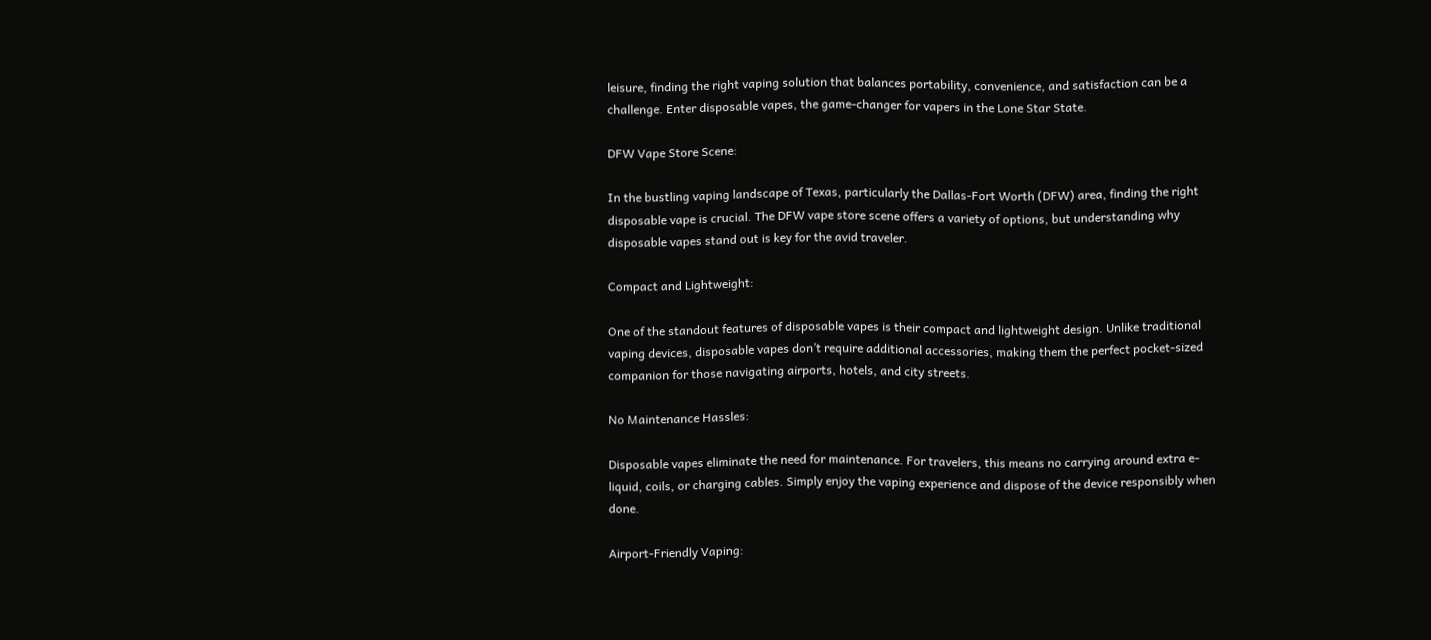leisure, finding the right vaping solution that balances portability, convenience, and satisfaction can be a challenge. Enter disposable vapes, the game-changer for vapers in the Lone Star State.

DFW Vape Store Scene:

In the bustling vaping landscape of Texas, particularly the Dallas-Fort Worth (DFW) area, finding the right disposable vape is crucial. The DFW vape store scene offers a variety of options, but understanding why disposable vapes stand out is key for the avid traveler.

Compact and Lightweight:

One of the standout features of disposable vapes is their compact and lightweight design. Unlike traditional vaping devices, disposable vapes don’t require additional accessories, making them the perfect pocket-sized companion for those navigating airports, hotels, and city streets.

No Maintenance Hassles:

Disposable vapes eliminate the need for maintenance. For travelers, this means no carrying around extra e-liquid, coils, or charging cables. Simply enjoy the vaping experience and dispose of the device responsibly when done.

Airport-Friendly Vaping: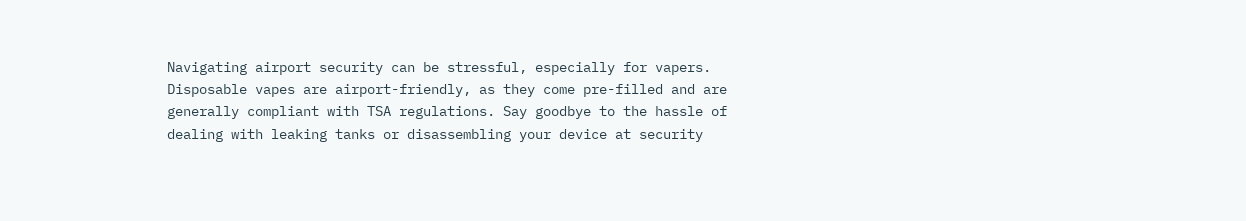Navigating airport security can be stressful, especially for vapers. Disposable vapes are airport-friendly, as they come pre-filled and are generally compliant with TSA regulations. Say goodbye to the hassle of dealing with leaking tanks or disassembling your device at security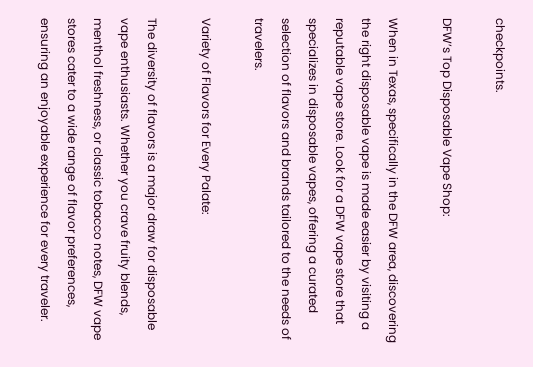checkpoints.

DFW’s Top Disposable Vape Shop:

When in Texas, specifically in the DFW area, discovering the right disposable vape is made easier by visiting a reputable vape store. Look for a DFW vape store that specializes in disposable vapes, offering a curated selection of flavors and brands tailored to the needs of travelers.

Variety of Flavors for Every Palate:

The diversity of flavors is a major draw for disposable vape enthusiasts. Whether you crave fruity blends, menthol freshness, or classic tobacco notes, DFW vape stores cater to a wide range of flavor preferences, ensuring an enjoyable experience for every traveler.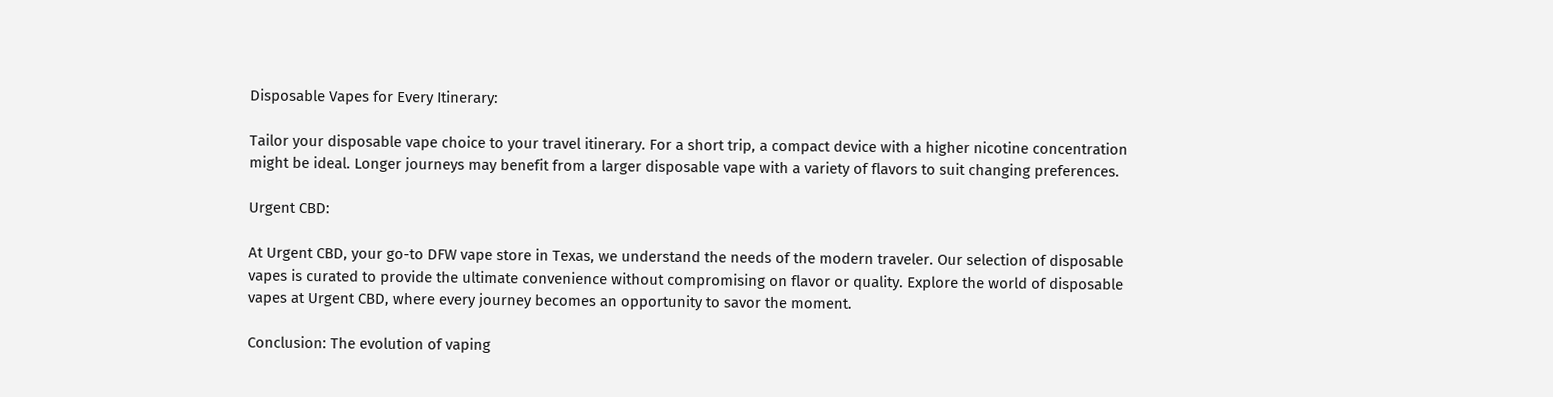Disposable Vapes for Every Itinerary:

Tailor your disposable vape choice to your travel itinerary. For a short trip, a compact device with a higher nicotine concentration might be ideal. Longer journeys may benefit from a larger disposable vape with a variety of flavors to suit changing preferences.

Urgent CBD:

At Urgent CBD, your go-to DFW vape store in Texas, we understand the needs of the modern traveler. Our selection of disposable vapes is curated to provide the ultimate convenience without compromising on flavor or quality. Explore the world of disposable vapes at Urgent CBD, where every journey becomes an opportunity to savor the moment.

Conclusion: The evolution of vaping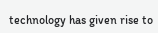technology has given rise to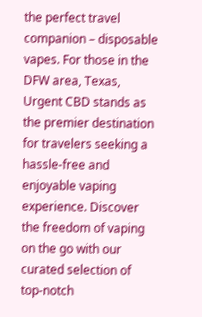the perfect travel companion – disposable vapes. For those in the DFW area, Texas, Urgent CBD stands as the premier destination for travelers seeking a hassle-free and enjoyable vaping experience. Discover the freedom of vaping on the go with our curated selection of top-notch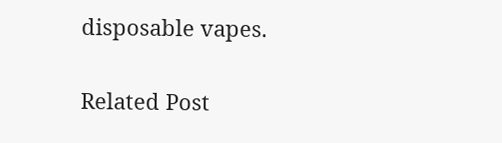disposable vapes.

Related Post